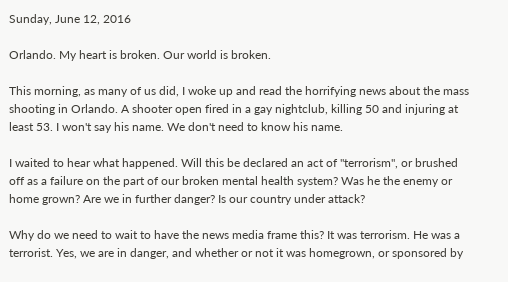Sunday, June 12, 2016

Orlando. My heart is broken. Our world is broken.

This morning, as many of us did, I woke up and read the horrifying news about the mass shooting in Orlando. A shooter open fired in a gay nightclub, killing 50 and injuring at least 53. I won't say his name. We don't need to know his name.

I waited to hear what happened. Will this be declared an act of "terrorism", or brushed off as a failure on the part of our broken mental health system? Was he the enemy or home grown? Are we in further danger? Is our country under attack?

Why do we need to wait to have the news media frame this? It was terrorism. He was a terrorist. Yes, we are in danger, and whether or not it was homegrown, or sponsored by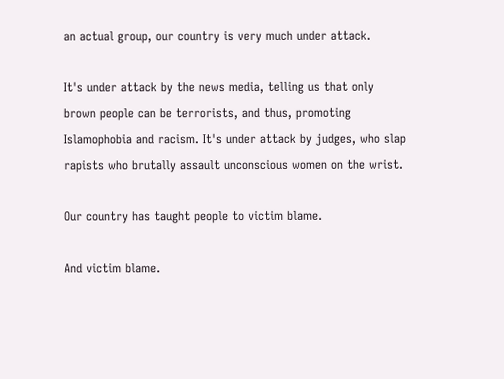an actual group, our country is very much under attack.

It's under attack by the news media, telling us that only brown people can be terrorists, and thus, promoting Islamophobia and racism. It's under attack by judges, who slap rapists who brutally assault unconscious women on the wrist.

Our country has taught people to victim blame.

And victim blame.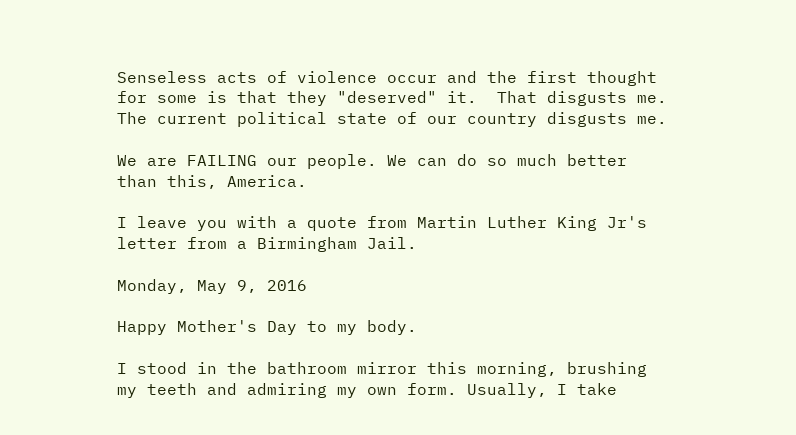Senseless acts of violence occur and the first thought for some is that they "deserved" it.  That disgusts me. The current political state of our country disgusts me.

We are FAILING our people. We can do so much better than this, America.

I leave you with a quote from Martin Luther King Jr's letter from a Birmingham Jail.

Monday, May 9, 2016

Happy Mother's Day to my body.

I stood in the bathroom mirror this morning, brushing my teeth and admiring my own form. Usually, I take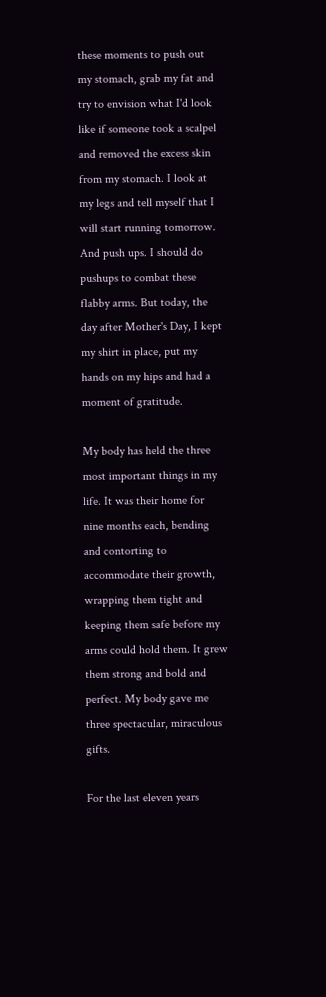these moments to push out my stomach, grab my fat and try to envision what I'd look like if someone took a scalpel and removed the excess skin from my stomach. I look at my legs and tell myself that I will start running tomorrow. And push ups. I should do pushups to combat these flabby arms. But today, the day after Mother's Day, I kept my shirt in place, put my hands on my hips and had a moment of gratitude.

My body has held the three most important things in my life. It was their home for nine months each, bending and contorting to accommodate their growth, wrapping them tight and keeping them safe before my arms could hold them. It grew them strong and bold and perfect. My body gave me three spectacular, miraculous gifts.

For the last eleven years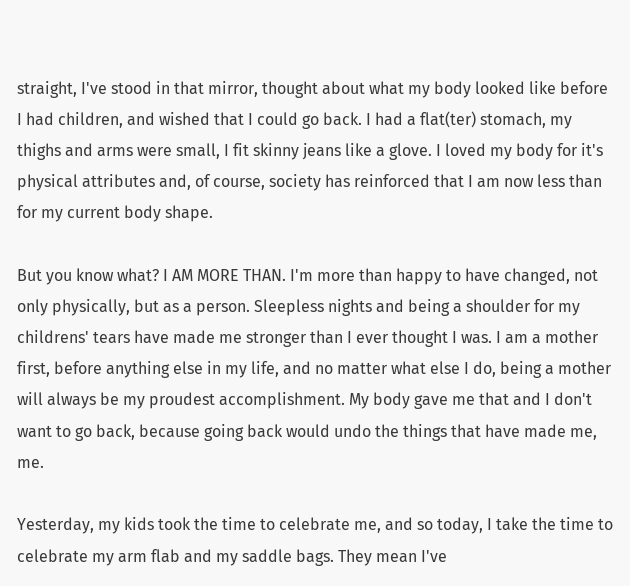straight, I've stood in that mirror, thought about what my body looked like before I had children, and wished that I could go back. I had a flat(ter) stomach, my thighs and arms were small, I fit skinny jeans like a glove. I loved my body for it's physical attributes and, of course, society has reinforced that I am now less than for my current body shape.

But you know what? I AM MORE THAN. I'm more than happy to have changed, not only physically, but as a person. Sleepless nights and being a shoulder for my childrens' tears have made me stronger than I ever thought I was. I am a mother first, before anything else in my life, and no matter what else I do, being a mother will always be my proudest accomplishment. My body gave me that and I don't want to go back, because going back would undo the things that have made me, me.

Yesterday, my kids took the time to celebrate me, and so today, I take the time to celebrate my arm flab and my saddle bags. They mean I've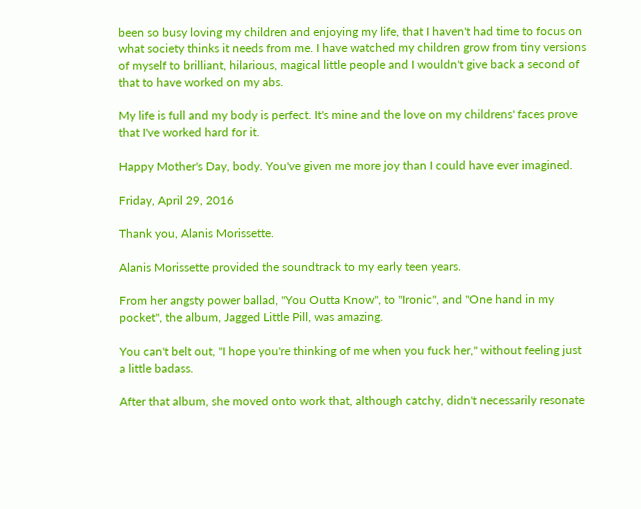been so busy loving my children and enjoying my life, that I haven't had time to focus on what society thinks it needs from me. I have watched my children grow from tiny versions of myself to brilliant, hilarious, magical little people and I wouldn't give back a second of that to have worked on my abs.

My life is full and my body is perfect. It's mine and the love on my childrens' faces prove that I've worked hard for it.

Happy Mother's Day, body. You've given me more joy than I could have ever imagined.

Friday, April 29, 2016

Thank you, Alanis Morissette.

Alanis Morissette provided the soundtrack to my early teen years.

From her angsty power ballad, "You Outta Know", to "Ironic", and "One hand in my pocket", the album, Jagged Little Pill, was amazing.

You can't belt out, "I hope you're thinking of me when you fuck her," without feeling just a little badass.

After that album, she moved onto work that, although catchy, didn't necessarily resonate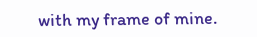with my frame of mine.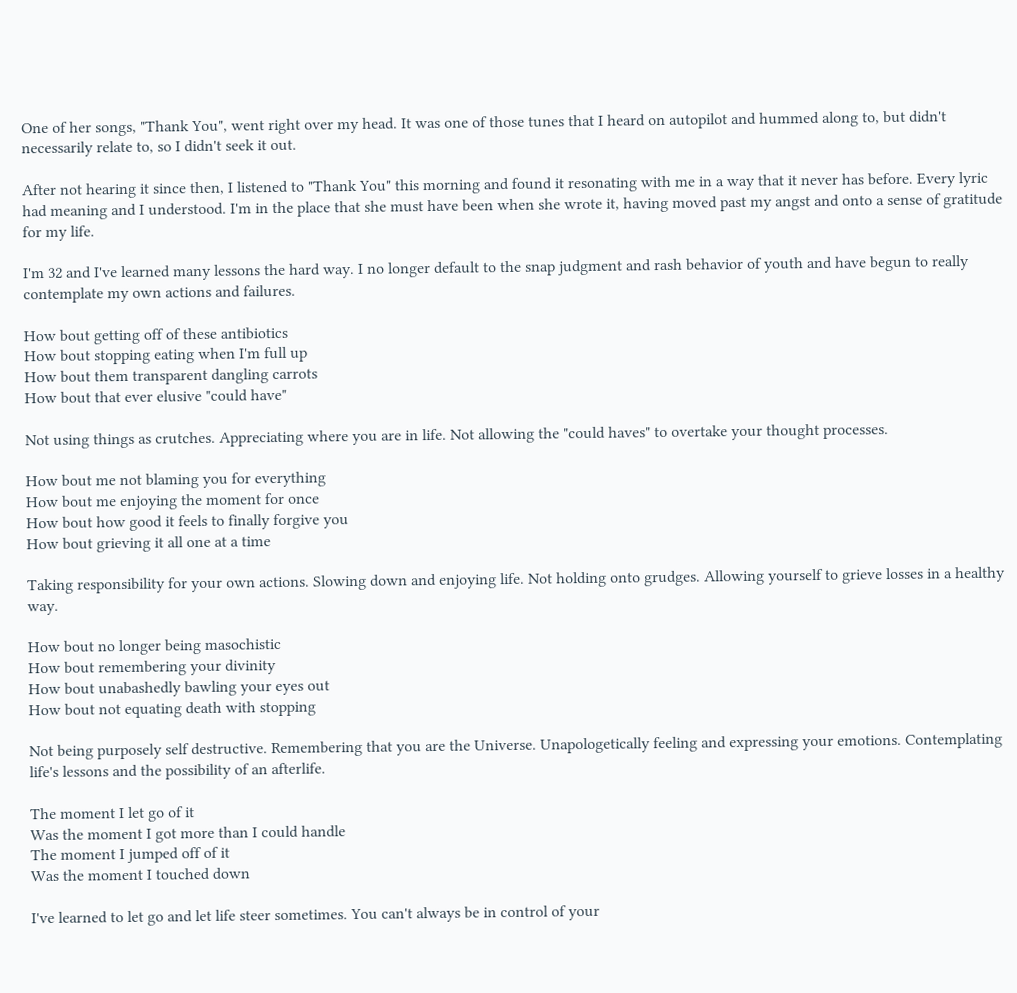One of her songs, "Thank You", went right over my head. It was one of those tunes that I heard on autopilot and hummed along to, but didn't necessarily relate to, so I didn't seek it out.

After not hearing it since then, I listened to "Thank You" this morning and found it resonating with me in a way that it never has before. Every lyric had meaning and I understood. I'm in the place that she must have been when she wrote it, having moved past my angst and onto a sense of gratitude for my life.

I'm 32 and I've learned many lessons the hard way. I no longer default to the snap judgment and rash behavior of youth and have begun to really contemplate my own actions and failures.

How bout getting off of these antibiotics
How bout stopping eating when I'm full up
How bout them transparent dangling carrots
How bout that ever elusive "could have"

Not using things as crutches. Appreciating where you are in life. Not allowing the "could haves" to overtake your thought processes.

How bout me not blaming you for everything
How bout me enjoying the moment for once
How bout how good it feels to finally forgive you
How bout grieving it all one at a time

Taking responsibility for your own actions. Slowing down and enjoying life. Not holding onto grudges. Allowing yourself to grieve losses in a healthy way.

How bout no longer being masochistic
How bout remembering your divinity
How bout unabashedly bawling your eyes out
How bout not equating death with stopping

Not being purposely self destructive. Remembering that you are the Universe. Unapologetically feeling and expressing your emotions. Contemplating life's lessons and the possibility of an afterlife.

The moment I let go of it
Was the moment I got more than I could handle
The moment I jumped off of it
Was the moment I touched down

I've learned to let go and let life steer sometimes. You can't always be in control of your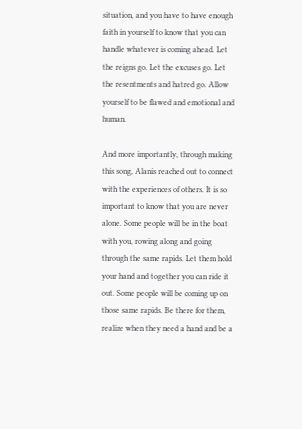situation, and you have to have enough faith in yourself to know that you can handle whatever is coming ahead. Let the reigns go. Let the excuses go. Let the resentments and hatred go. Allow yourself to be flawed and emotional and human.

And more importantly, through making this song, Alanis reached out to connect with the experiences of others. It is so important to know that you are never alone. Some people will be in the boat with you, rowing along and going through the same rapids. Let them hold your hand and together you can ride it out. Some people will be coming up on those same rapids. Be there for them, realize when they need a hand and be a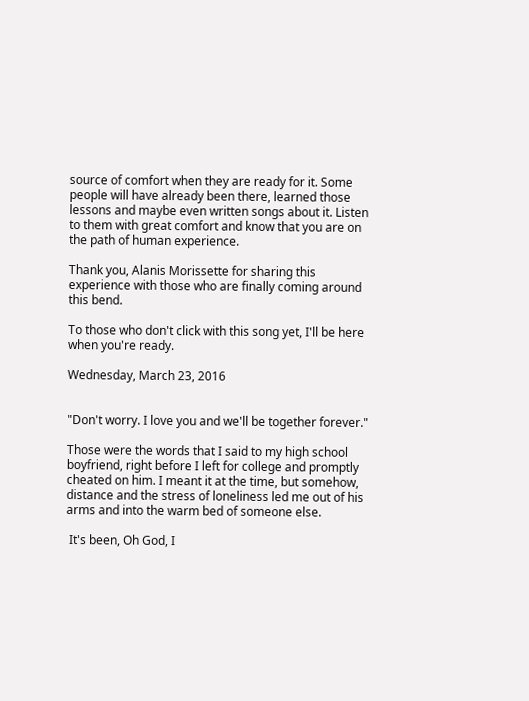source of comfort when they are ready for it. Some people will have already been there, learned those lessons and maybe even written songs about it. Listen to them with great comfort and know that you are on the path of human experience.

Thank you, Alanis Morissette for sharing this experience with those who are finally coming around this bend.

To those who don't click with this song yet, I'll be here when you're ready.

Wednesday, March 23, 2016


"Don't worry. I love you and we'll be together forever."

Those were the words that I said to my high school boyfriend, right before I left for college and promptly cheated on him. I meant it at the time, but somehow, distance and the stress of loneliness led me out of his arms and into the warm bed of someone else.

 It's been, Oh God, I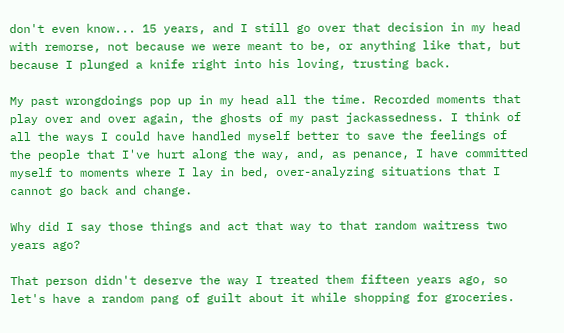don't even know... 15 years, and I still go over that decision in my head with remorse, not because we were meant to be, or anything like that, but because I plunged a knife right into his loving, trusting back.

My past wrongdoings pop up in my head all the time. Recorded moments that play over and over again, the ghosts of my past jackassedness. I think of all the ways I could have handled myself better to save the feelings of the people that I've hurt along the way, and, as penance, I have committed myself to moments where I lay in bed, over-analyzing situations that I cannot go back and change.

Why did I say those things and act that way to that random waitress two years ago?

That person didn't deserve the way I treated them fifteen years ago, so let's have a random pang of guilt about it while shopping for groceries.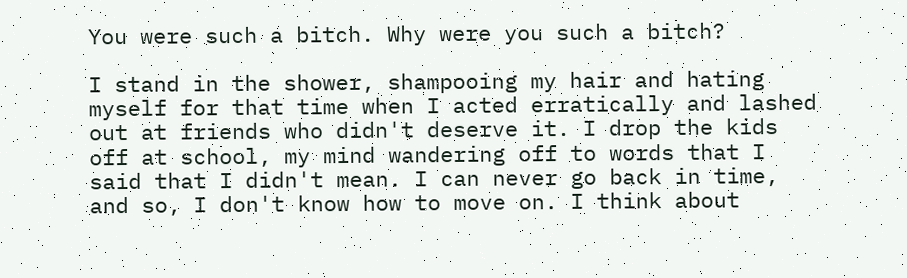You were such a bitch. Why were you such a bitch?

I stand in the shower, shampooing my hair and hating myself for that time when I acted erratically and lashed out at friends who didn't deserve it. I drop the kids off at school, my mind wandering off to words that I said that I didn't mean. I can never go back in time, and so, I don't know how to move on. I think about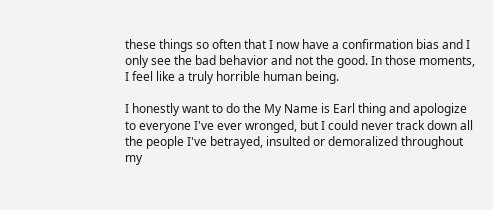these things so often that I now have a confirmation bias and I only see the bad behavior and not the good. In those moments, I feel like a truly horrible human being.

I honestly want to do the My Name is Earl thing and apologize to everyone I've ever wronged, but I could never track down all the people I've betrayed, insulted or demoralized throughout my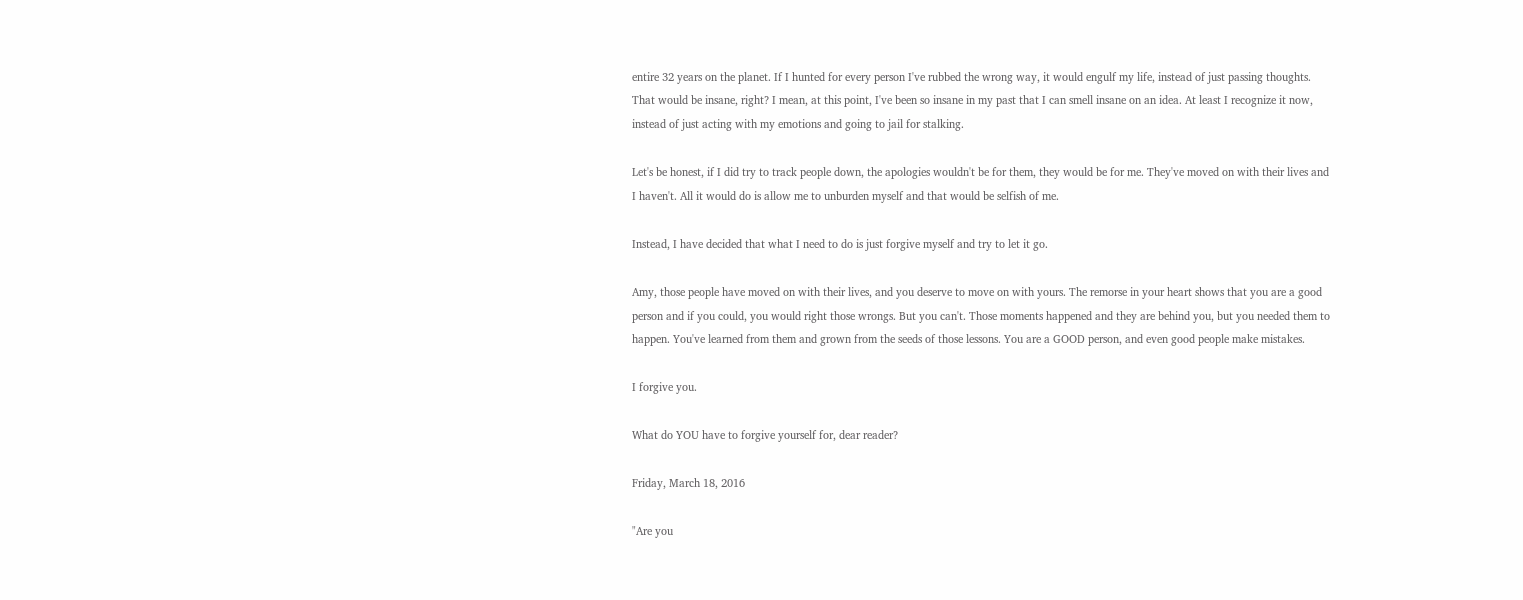entire 32 years on the planet. If I hunted for every person I've rubbed the wrong way, it would engulf my life, instead of just passing thoughts. That would be insane, right? I mean, at this point, I've been so insane in my past that I can smell insane on an idea. At least I recognize it now, instead of just acting with my emotions and going to jail for stalking.

Let's be honest, if I did try to track people down, the apologies wouldn't be for them, they would be for me. They've moved on with their lives and I haven't. All it would do is allow me to unburden myself and that would be selfish of me.

Instead, I have decided that what I need to do is just forgive myself and try to let it go.

Amy, those people have moved on with their lives, and you deserve to move on with yours. The remorse in your heart shows that you are a good person and if you could, you would right those wrongs. But you can't. Those moments happened and they are behind you, but you needed them to happen. You've learned from them and grown from the seeds of those lessons. You are a GOOD person, and even good people make mistakes.

I forgive you.

What do YOU have to forgive yourself for, dear reader?

Friday, March 18, 2016

"Are you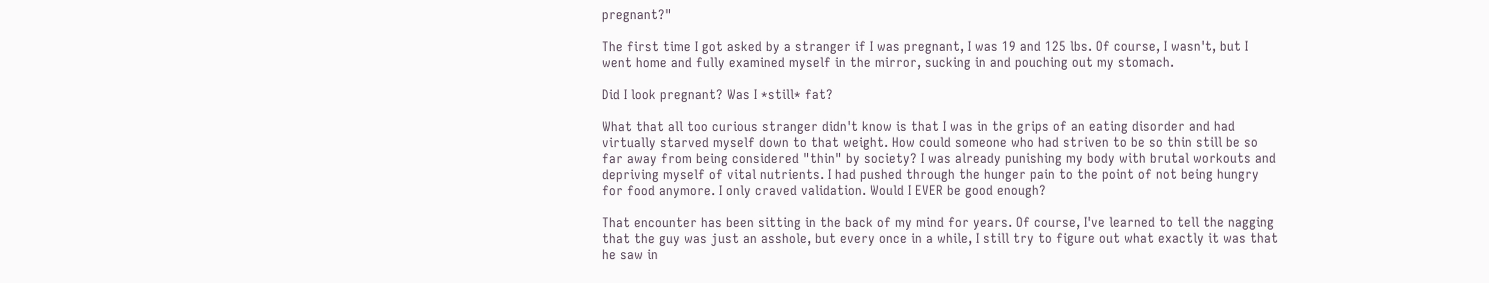pregnant?"

The first time I got asked by a stranger if I was pregnant, I was 19 and 125 lbs. Of course, I wasn't, but I went home and fully examined myself in the mirror, sucking in and pouching out my stomach.

Did I look pregnant? Was I *still* fat?

What that all too curious stranger didn't know is that I was in the grips of an eating disorder and had virtually starved myself down to that weight. How could someone who had striven to be so thin still be so far away from being considered "thin" by society? I was already punishing my body with brutal workouts and depriving myself of vital nutrients. I had pushed through the hunger pain to the point of not being hungry for food anymore. I only craved validation. Would I EVER be good enough?

That encounter has been sitting in the back of my mind for years. Of course, I've learned to tell the nagging that the guy was just an asshole, but every once in a while, I still try to figure out what exactly it was that he saw in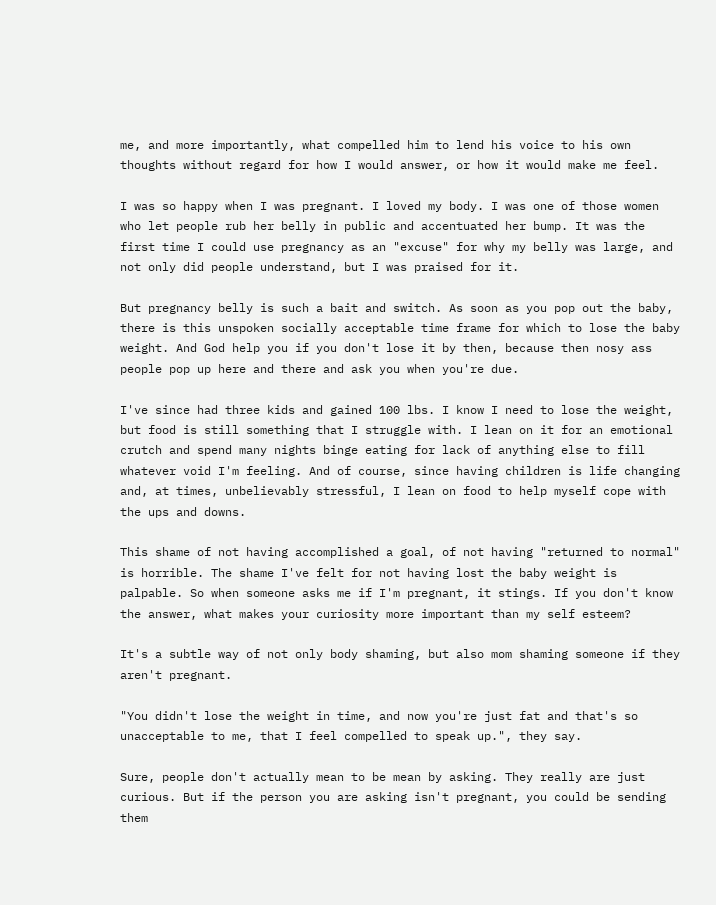me, and more importantly, what compelled him to lend his voice to his own thoughts without regard for how I would answer, or how it would make me feel.

I was so happy when I was pregnant. I loved my body. I was one of those women who let people rub her belly in public and accentuated her bump. It was the first time I could use pregnancy as an "excuse" for why my belly was large, and not only did people understand, but I was praised for it.

But pregnancy belly is such a bait and switch. As soon as you pop out the baby, there is this unspoken socially acceptable time frame for which to lose the baby weight. And God help you if you don't lose it by then, because then nosy ass people pop up here and there and ask you when you're due.

I've since had three kids and gained 100 lbs. I know I need to lose the weight, but food is still something that I struggle with. I lean on it for an emotional crutch and spend many nights binge eating for lack of anything else to fill whatever void I'm feeling. And of course, since having children is life changing and, at times, unbelievably stressful, I lean on food to help myself cope with the ups and downs.

This shame of not having accomplished a goal, of not having "returned to normal" is horrible. The shame I've felt for not having lost the baby weight is palpable. So when someone asks me if I'm pregnant, it stings. If you don't know the answer, what makes your curiosity more important than my self esteem?

It's a subtle way of not only body shaming, but also mom shaming someone if they aren't pregnant.

"You didn't lose the weight in time, and now you're just fat and that's so unacceptable to me, that I feel compelled to speak up.", they say.

Sure, people don't actually mean to be mean by asking. They really are just curious. But if the person you are asking isn't pregnant, you could be sending them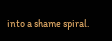into a shame spiral.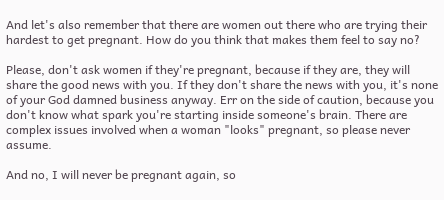And let's also remember that there are women out there who are trying their hardest to get pregnant. How do you think that makes them feel to say no?

Please, don't ask women if they're pregnant, because if they are, they will share the good news with you. If they don't share the news with you, it's none of your God damned business anyway. Err on the side of caution, because you don't know what spark you're starting inside someone's brain. There are complex issues involved when a woman "looks" pregnant, so please never assume.

And no, I will never be pregnant again, so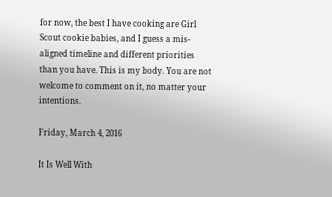for now, the best I have cooking are Girl Scout cookie babies, and I guess a mis-aligned timeline and different priorities than you have. This is my body. You are not welcome to comment on it, no matter your intentions.

Friday, March 4, 2016

It Is Well With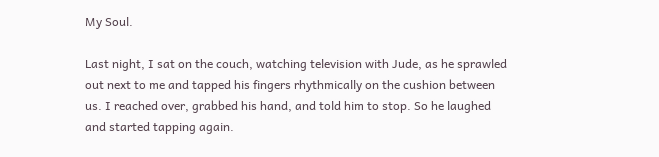My Soul.

Last night, I sat on the couch, watching television with Jude, as he sprawled out next to me and tapped his fingers rhythmically on the cushion between us. I reached over, grabbed his hand, and told him to stop. So he laughed and started tapping again.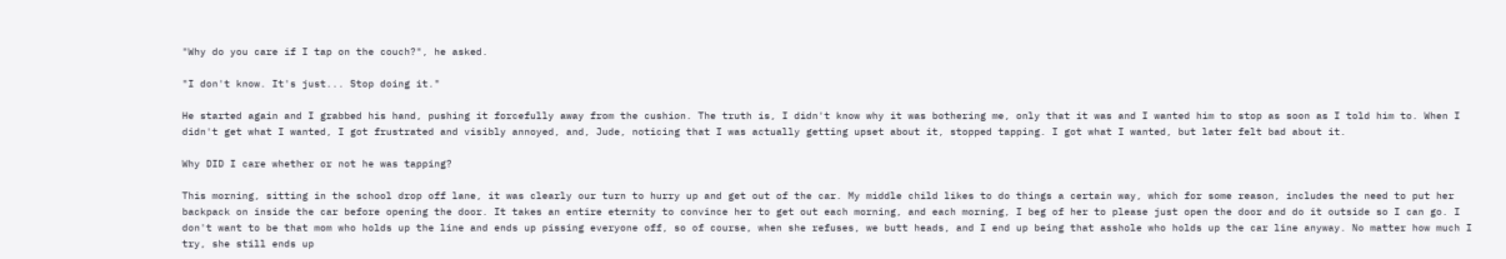"Why do you care if I tap on the couch?", he asked.

"I don't know. It's just... Stop doing it."

He started again and I grabbed his hand, pushing it forcefully away from the cushion. The truth is, I didn't know why it was bothering me, only that it was and I wanted him to stop as soon as I told him to. When I didn't get what I wanted, I got frustrated and visibly annoyed, and, Jude, noticing that I was actually getting upset about it, stopped tapping. I got what I wanted, but later felt bad about it.

Why DID I care whether or not he was tapping?

This morning, sitting in the school drop off lane, it was clearly our turn to hurry up and get out of the car. My middle child likes to do things a certain way, which for some reason, includes the need to put her backpack on inside the car before opening the door. It takes an entire eternity to convince her to get out each morning, and each morning, I beg of her to please just open the door and do it outside so I can go. I don't want to be that mom who holds up the line and ends up pissing everyone off, so of course, when she refuses, we butt heads, and I end up being that asshole who holds up the car line anyway. No matter how much I try, she still ends up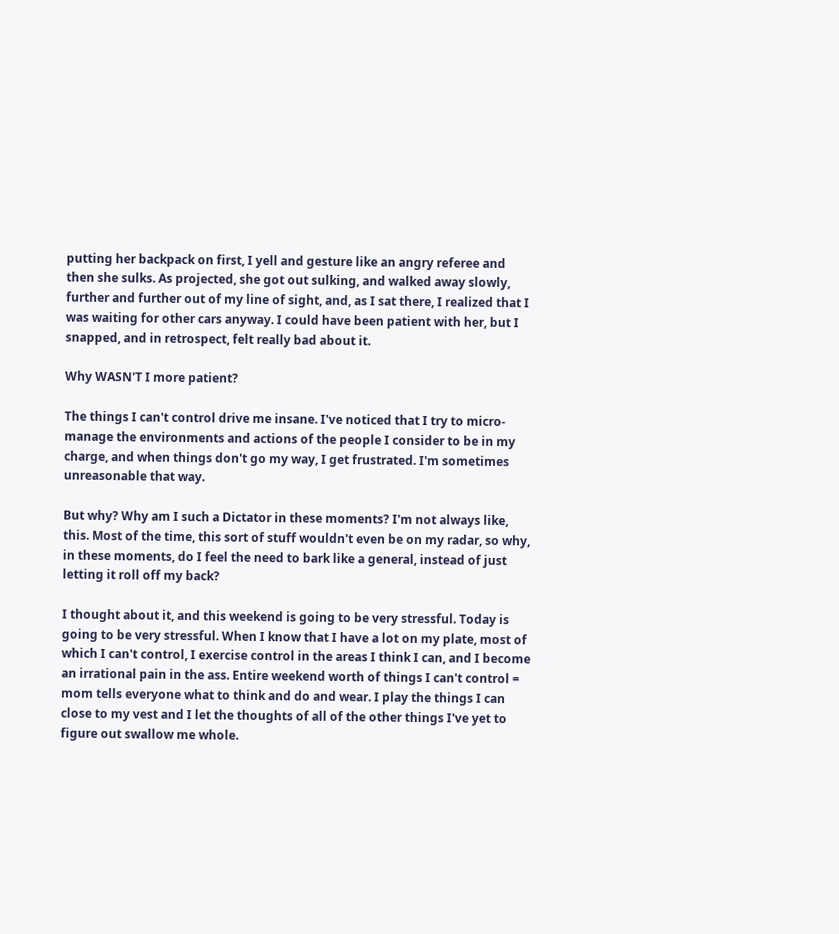putting her backpack on first, I yell and gesture like an angry referee and then she sulks. As projected, she got out sulking, and walked away slowly, further and further out of my line of sight, and, as I sat there, I realized that I was waiting for other cars anyway. I could have been patient with her, but I snapped, and in retrospect, felt really bad about it.

Why WASN'T I more patient?

The things I can't control drive me insane. I've noticed that I try to micro-manage the environments and actions of the people I consider to be in my charge, and when things don't go my way, I get frustrated. I'm sometimes unreasonable that way.

But why? Why am I such a Dictator in these moments? I'm not always like, this. Most of the time, this sort of stuff wouldn't even be on my radar, so why, in these moments, do I feel the need to bark like a general, instead of just letting it roll off my back?

I thought about it, and this weekend is going to be very stressful. Today is going to be very stressful. When I know that I have a lot on my plate, most of which I can't control, I exercise control in the areas I think I can, and I become an irrational pain in the ass. Entire weekend worth of things I can't control = mom tells everyone what to think and do and wear. I play the things I can close to my vest and I let the thoughts of all of the other things I've yet to figure out swallow me whole.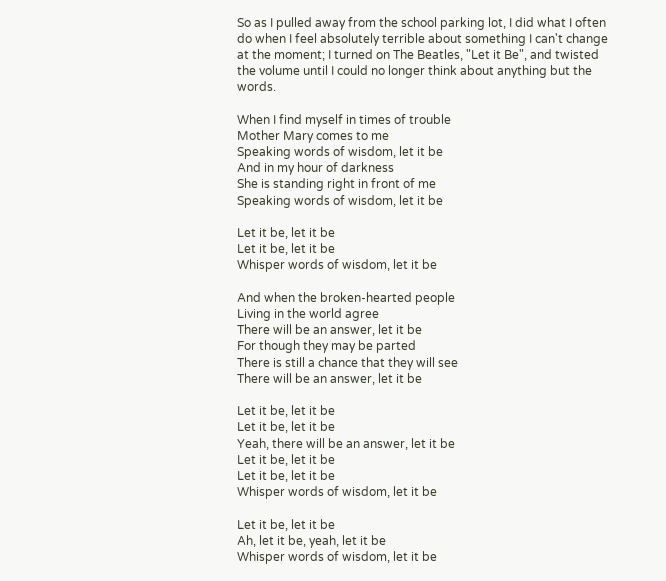So as I pulled away from the school parking lot, I did what I often do when I feel absolutely terrible about something I can't change at the moment; I turned on The Beatles, "Let it Be", and twisted the volume until I could no longer think about anything but the words.

When I find myself in times of trouble
Mother Mary comes to me
Speaking words of wisdom, let it be
And in my hour of darkness
She is standing right in front of me
Speaking words of wisdom, let it be

Let it be, let it be
Let it be, let it be
Whisper words of wisdom, let it be

And when the broken-hearted people
Living in the world agree
There will be an answer, let it be
For though they may be parted
There is still a chance that they will see
There will be an answer, let it be

Let it be, let it be
Let it be, let it be
Yeah, there will be an answer, let it be
Let it be, let it be
Let it be, let it be
Whisper words of wisdom, let it be

Let it be, let it be
Ah, let it be, yeah, let it be
Whisper words of wisdom, let it be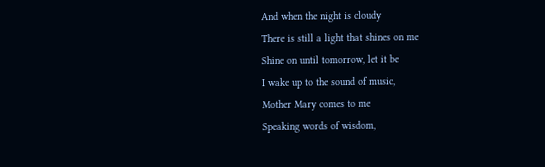And when the night is cloudy
There is still a light that shines on me
Shine on until tomorrow, let it be
I wake up to the sound of music,
Mother Mary comes to me
Speaking words of wisdom,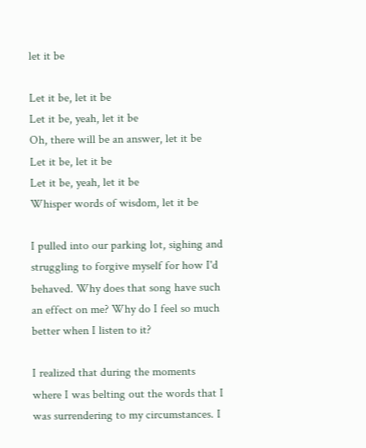let it be

Let it be, let it be
Let it be, yeah, let it be
Oh, there will be an answer, let it be
Let it be, let it be
Let it be, yeah, let it be
Whisper words of wisdom, let it be

I pulled into our parking lot, sighing and struggling to forgive myself for how I'd behaved. Why does that song have such an effect on me? Why do I feel so much better when I listen to it?

I realized that during the moments where I was belting out the words that I was surrendering to my circumstances. I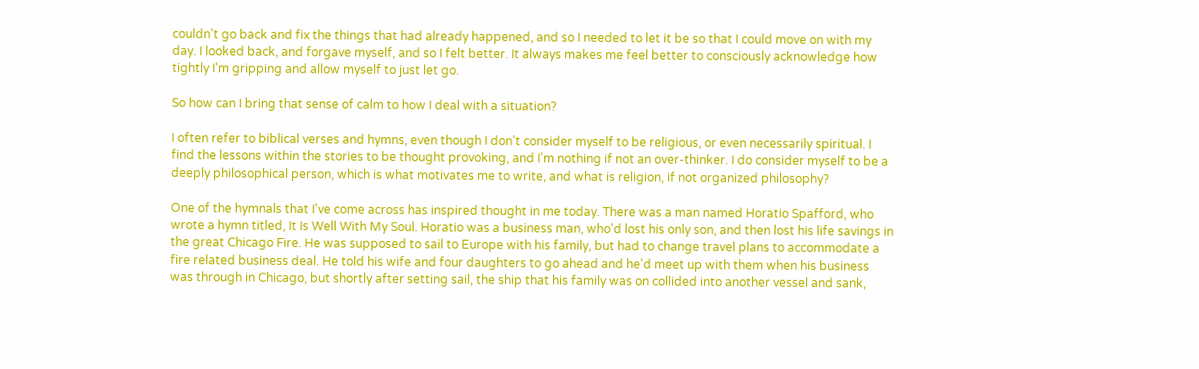couldn't go back and fix the things that had already happened, and so I needed to let it be so that I could move on with my day. I looked back, and forgave myself, and so I felt better. It always makes me feel better to consciously acknowledge how tightly I'm gripping and allow myself to just let go.

So how can I bring that sense of calm to how I deal with a situation?

I often refer to biblical verses and hymns, even though I don't consider myself to be religious, or even necessarily spiritual. I find the lessons within the stories to be thought provoking, and I'm nothing if not an over-thinker. I do consider myself to be a deeply philosophical person, which is what motivates me to write, and what is religion, if not organized philosophy?

One of the hymnals that I've come across has inspired thought in me today. There was a man named Horatio Spafford, who wrote a hymn titled, It Is Well With My Soul. Horatio was a business man, who'd lost his only son, and then lost his life savings in the great Chicago Fire. He was supposed to sail to Europe with his family, but had to change travel plans to accommodate a fire related business deal. He told his wife and four daughters to go ahead and he'd meet up with them when his business was through in Chicago, but shortly after setting sail, the ship that his family was on collided into another vessel and sank,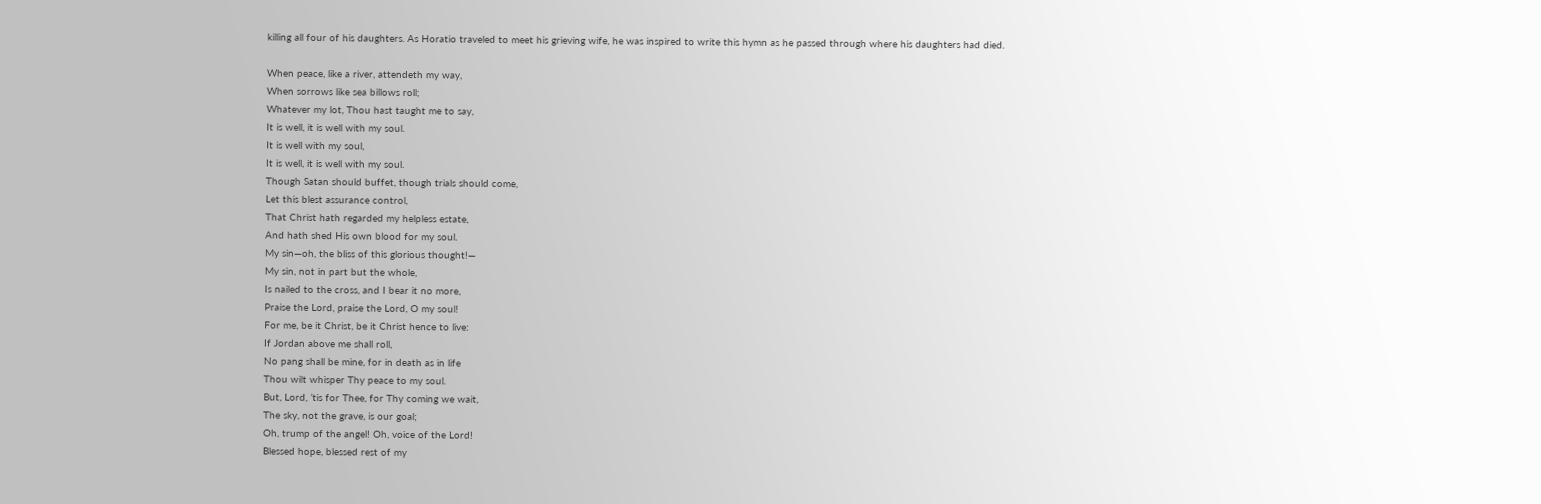killing all four of his daughters. As Horatio traveled to meet his grieving wife, he was inspired to write this hymn as he passed through where his daughters had died.

When peace, like a river, attendeth my way,
When sorrows like sea billows roll;
Whatever my lot, Thou hast taught me to say,
It is well, it is well with my soul.
It is well with my soul,
It is well, it is well with my soul.
Though Satan should buffet, though trials should come,
Let this blest assurance control,
That Christ hath regarded my helpless estate,
And hath shed His own blood for my soul.
My sin—oh, the bliss of this glorious thought!—
My sin, not in part but the whole,
Is nailed to the cross, and I bear it no more,
Praise the Lord, praise the Lord, O my soul!
For me, be it Christ, be it Christ hence to live:
If Jordan above me shall roll,
No pang shall be mine, for in death as in life
Thou wilt whisper Thy peace to my soul.
But, Lord, ’tis for Thee, for Thy coming we wait,
The sky, not the grave, is our goal;
Oh, trump of the angel! Oh, voice of the Lord!
Blessed hope, blessed rest of my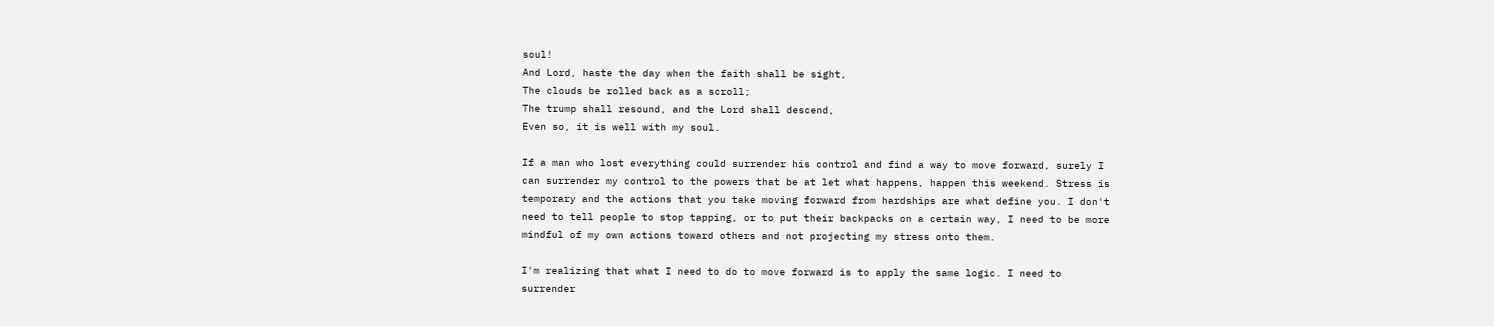soul!
And Lord, haste the day when the faith shall be sight,
The clouds be rolled back as a scroll;
The trump shall resound, and the Lord shall descend,
Even so, it is well with my soul.

If a man who lost everything could surrender his control and find a way to move forward, surely I can surrender my control to the powers that be at let what happens, happen this weekend. Stress is temporary and the actions that you take moving forward from hardships are what define you. I don't need to tell people to stop tapping, or to put their backpacks on a certain way, I need to be more mindful of my own actions toward others and not projecting my stress onto them.

I'm realizing that what I need to do to move forward is to apply the same logic. I need to surrender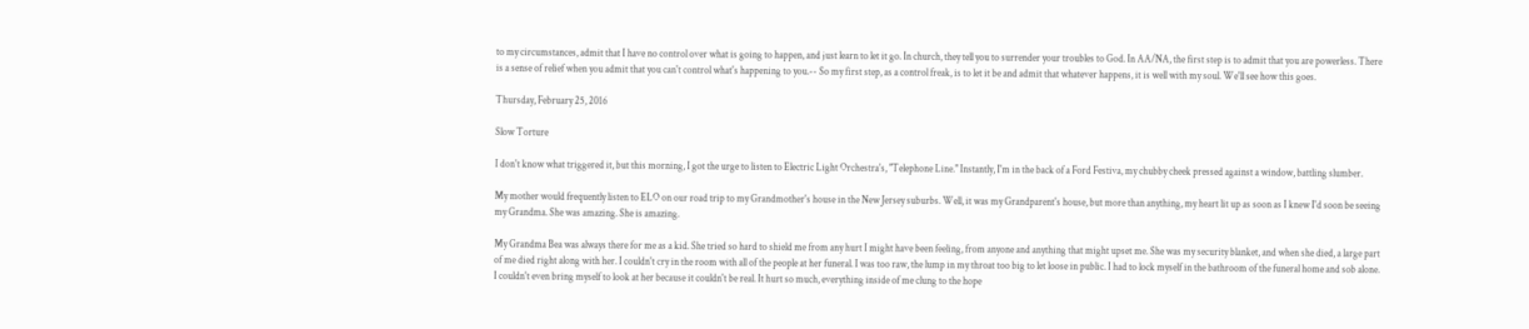to my circumstances, admit that I have no control over what is going to happen, and just learn to let it go. In church, they tell you to surrender your troubles to God. In AA/NA, the first step is to admit that you are powerless. There is a sense of relief when you admit that you can't control what's happening to you.-- So my first step, as a control freak, is to let it be and admit that whatever happens, it is well with my soul. We'll see how this goes.

Thursday, February 25, 2016

Slow Torture

I don't know what triggered it, but this morning, I got the urge to listen to Electric Light Orchestra's, "Telephone Line." Instantly, I'm in the back of a Ford Festiva, my chubby cheek pressed against a window, battling slumber.

My mother would frequently listen to ELO on our road trip to my Grandmother's house in the New Jersey suburbs. Well, it was my Grandparent's house, but more than anything, my heart lit up as soon as I knew I'd soon be seeing my Grandma. She was amazing. She is amazing.

My Grandma Bea was always there for me as a kid. She tried so hard to shield me from any hurt I might have been feeling, from anyone and anything that might upset me. She was my security blanket, and when she died, a large part of me died right along with her. I couldn't cry in the room with all of the people at her funeral. I was too raw, the lump in my throat too big to let loose in public. I had to lock myself in the bathroom of the funeral home and sob alone. I couldn't even bring myself to look at her because it couldn't be real. It hurt so much, everything inside of me clung to the hope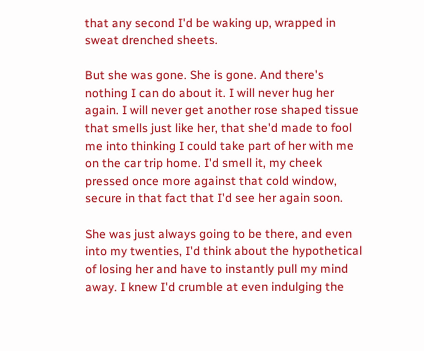that any second I'd be waking up, wrapped in sweat drenched sheets.

But she was gone. She is gone. And there's nothing I can do about it. I will never hug her again. I will never get another rose shaped tissue that smells just like her, that she'd made to fool me into thinking I could take part of her with me on the car trip home. I'd smell it, my cheek pressed once more against that cold window, secure in that fact that I'd see her again soon.

She was just always going to be there, and even into my twenties, I'd think about the hypothetical of losing her and have to instantly pull my mind away. I knew I'd crumble at even indulging the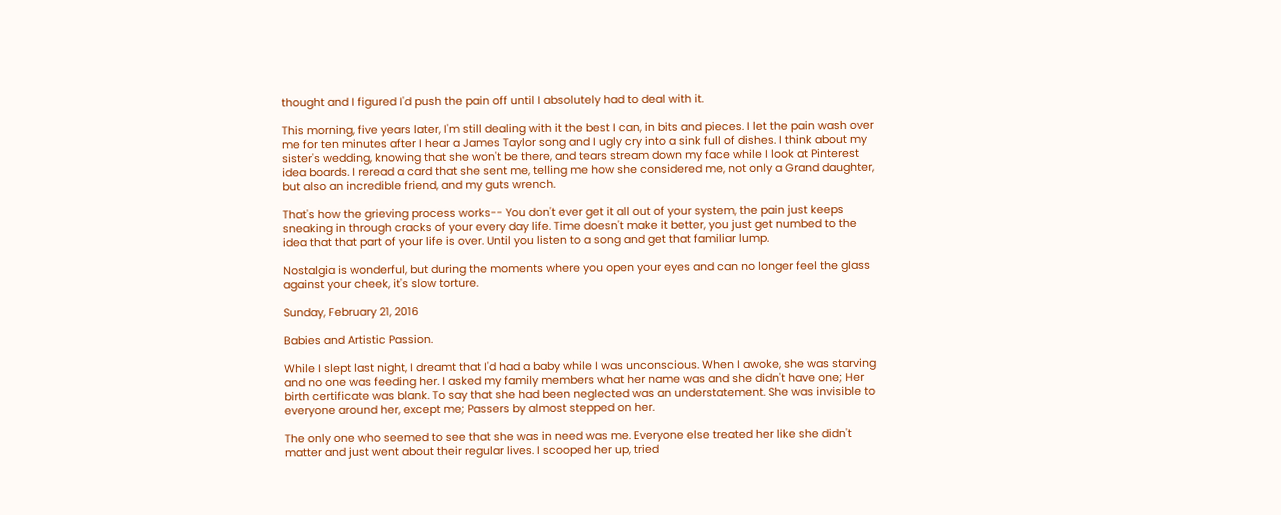thought and I figured I'd push the pain off until I absolutely had to deal with it.

This morning, five years later, I'm still dealing with it the best I can, in bits and pieces. I let the pain wash over me for ten minutes after I hear a James Taylor song and I ugly cry into a sink full of dishes. I think about my sister's wedding, knowing that she won't be there, and tears stream down my face while I look at Pinterest idea boards. I reread a card that she sent me, telling me how she considered me, not only a Grand daughter, but also an incredible friend, and my guts wrench.

That's how the grieving process works-- You don't ever get it all out of your system, the pain just keeps sneaking in through cracks of your every day life. Time doesn't make it better, you just get numbed to the idea that that part of your life is over. Until you listen to a song and get that familiar lump.

Nostalgia is wonderful, but during the moments where you open your eyes and can no longer feel the glass against your cheek, it's slow torture.

Sunday, February 21, 2016

Babies and Artistic Passion.

While I slept last night, I dreamt that I'd had a baby while I was unconscious. When I awoke, she was starving and no one was feeding her. I asked my family members what her name was and she didn't have one; Her birth certificate was blank. To say that she had been neglected was an understatement. She was invisible to everyone around her, except me; Passers by almost stepped on her.

The only one who seemed to see that she was in need was me. Everyone else treated her like she didn't matter and just went about their regular lives. I scooped her up, tried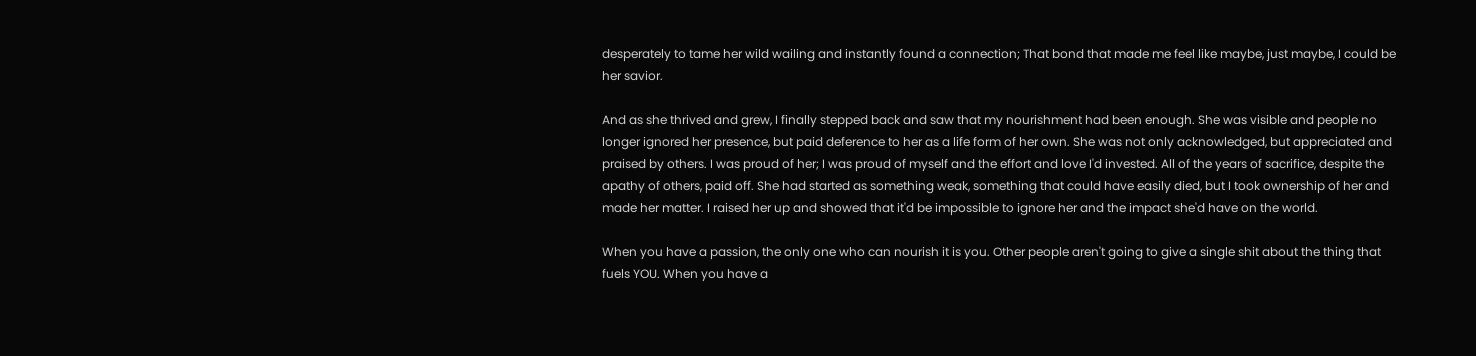desperately to tame her wild wailing and instantly found a connection; That bond that made me feel like maybe, just maybe, I could be her savior.

And as she thrived and grew, I finally stepped back and saw that my nourishment had been enough. She was visible and people no longer ignored her presence, but paid deference to her as a life form of her own. She was not only acknowledged, but appreciated and praised by others. I was proud of her; I was proud of myself and the effort and love I'd invested. All of the years of sacrifice, despite the apathy of others, paid off. She had started as something weak, something that could have easily died, but I took ownership of her and made her matter. I raised her up and showed that it'd be impossible to ignore her and the impact she'd have on the world.

When you have a passion, the only one who can nourish it is you. Other people aren't going to give a single shit about the thing that fuels YOU. When you have a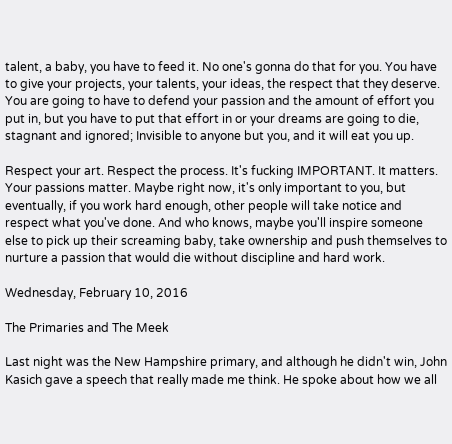talent, a baby, you have to feed it. No one's gonna do that for you. You have to give your projects, your talents, your ideas, the respect that they deserve. You are going to have to defend your passion and the amount of effort you put in, but you have to put that effort in or your dreams are going to die, stagnant and ignored; Invisible to anyone but you, and it will eat you up.

Respect your art. Respect the process. It's fucking IMPORTANT. It matters. Your passions matter. Maybe right now, it's only important to you, but eventually, if you work hard enough, other people will take notice and respect what you've done. And who knows, maybe you'll inspire someone else to pick up their screaming baby, take ownership and push themselves to nurture a passion that would die without discipline and hard work.

Wednesday, February 10, 2016

The Primaries and The Meek

Last night was the New Hampshire primary, and although he didn't win, John Kasich gave a speech that really made me think. He spoke about how we all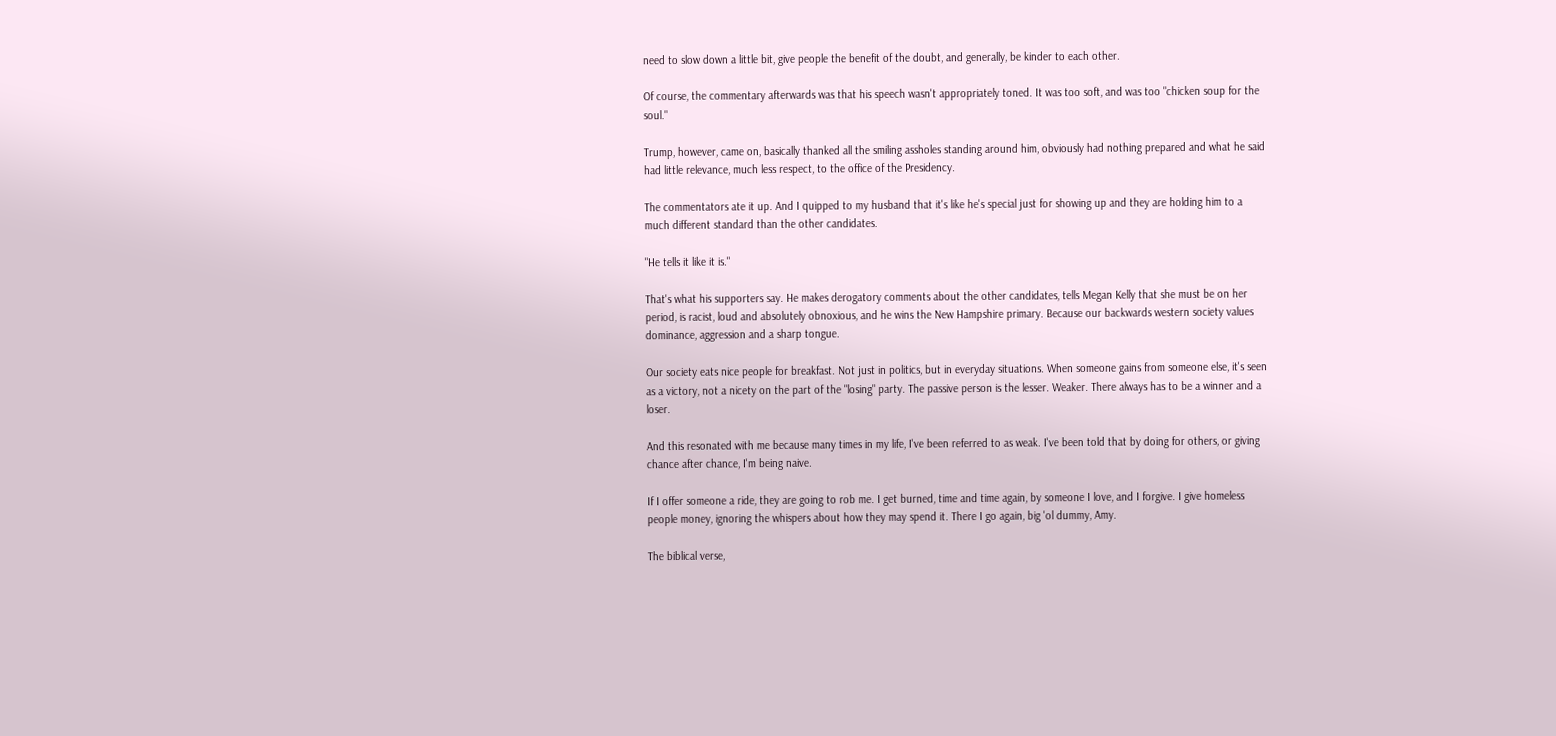need to slow down a little bit, give people the benefit of the doubt, and generally, be kinder to each other.

Of course, the commentary afterwards was that his speech wasn't appropriately toned. It was too soft, and was too "chicken soup for the soul."

Trump, however, came on, basically thanked all the smiling assholes standing around him, obviously had nothing prepared and what he said had little relevance, much less respect, to the office of the Presidency.

The commentators ate it up. And I quipped to my husband that it's like he's special just for showing up and they are holding him to a much different standard than the other candidates.

"He tells it like it is."

That's what his supporters say. He makes derogatory comments about the other candidates, tells Megan Kelly that she must be on her period, is racist, loud and absolutely obnoxious, and he wins the New Hampshire primary. Because our backwards western society values dominance, aggression and a sharp tongue.

Our society eats nice people for breakfast. Not just in politics, but in everyday situations. When someone gains from someone else, it's seen as a victory, not a nicety on the part of the "losing" party. The passive person is the lesser. Weaker. There always has to be a winner and a loser.

And this resonated with me because many times in my life, I've been referred to as weak. I've been told that by doing for others, or giving chance after chance, I'm being naive.

If I offer someone a ride, they are going to rob me. I get burned, time and time again, by someone I love, and I forgive. I give homeless people money, ignoring the whispers about how they may spend it. There I go again, big 'ol dummy, Amy.

The biblical verse,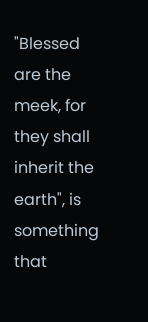"Blessed are the meek, for they shall inherit the earth", is something that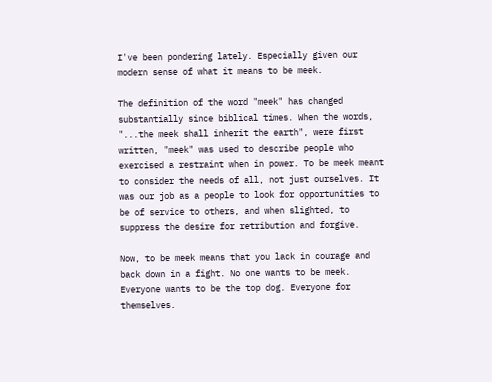I've been pondering lately. Especially given our modern sense of what it means to be meek.

The definition of the word "meek" has changed substantially since biblical times. When the words, "...the meek shall inherit the earth", were first written, "meek" was used to describe people who exercised a restraint when in power. To be meek meant to consider the needs of all, not just ourselves. It was our job as a people to look for opportunities to be of service to others, and when slighted, to suppress the desire for retribution and forgive.

Now, to be meek means that you lack in courage and back down in a fight. No one wants to be meek. Everyone wants to be the top dog. Everyone for themselves.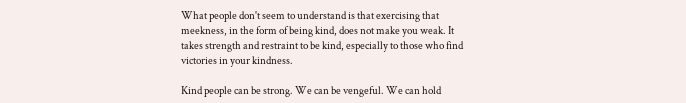What people don't seem to understand is that exercising that meekness, in the form of being kind, does not make you weak. It takes strength and restraint to be kind, especially to those who find victories in your kindness.

Kind people can be strong. We can be vengeful. We can hold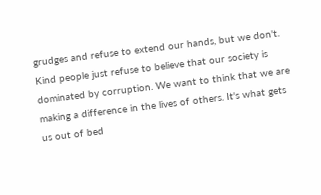grudges and refuse to extend our hands, but we don't. Kind people just refuse to believe that our society is dominated by corruption. We want to think that we are making a difference in the lives of others. It's what gets us out of bed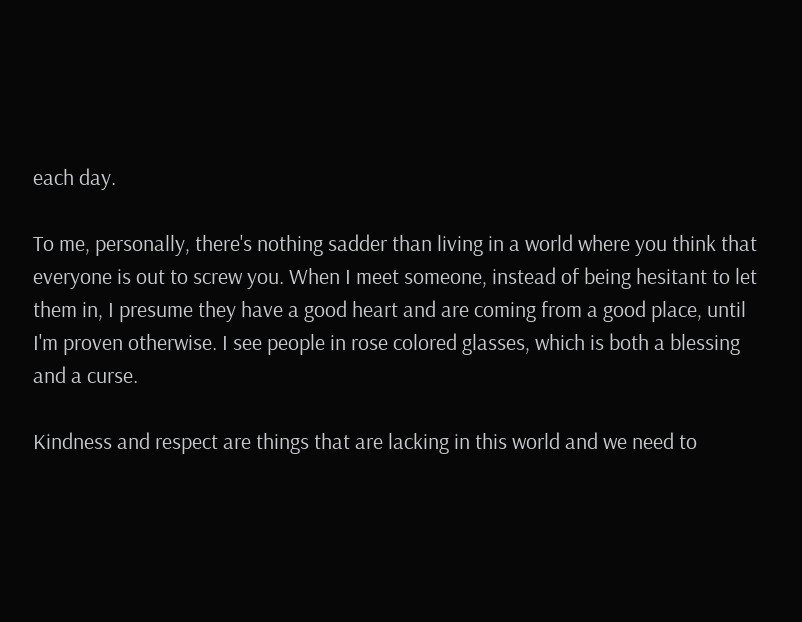each day.

To me, personally, there's nothing sadder than living in a world where you think that everyone is out to screw you. When I meet someone, instead of being hesitant to let them in, I presume they have a good heart and are coming from a good place, until I'm proven otherwise. I see people in rose colored glasses, which is both a blessing and a curse.

Kindness and respect are things that are lacking in this world and we need to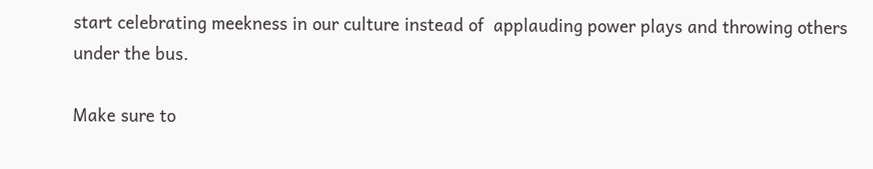start celebrating meekness in our culture instead of  applauding power plays and throwing others under the bus.

Make sure to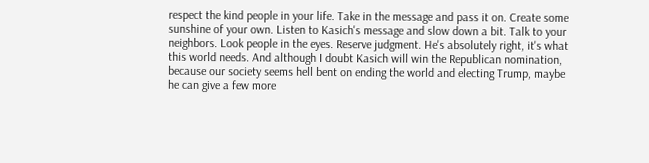respect the kind people in your life. Take in the message and pass it on. Create some sunshine of your own. Listen to Kasich's message and slow down a bit. Talk to your neighbors. Look people in the eyes. Reserve judgment. He's absolutely right, it's what this world needs. And although I doubt Kasich will win the Republican nomination, because our society seems hell bent on ending the world and electing Trump, maybe he can give a few more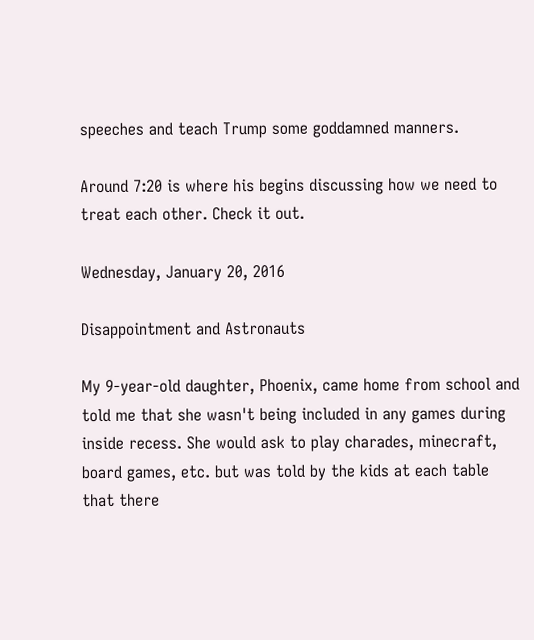speeches and teach Trump some goddamned manners.

Around 7:20 is where his begins discussing how we need to treat each other. Check it out.

Wednesday, January 20, 2016

Disappointment and Astronauts

My 9-year-old daughter, Phoenix, came home from school and told me that she wasn't being included in any games during inside recess. She would ask to play charades, minecraft, board games, etc. but was told by the kids at each table that there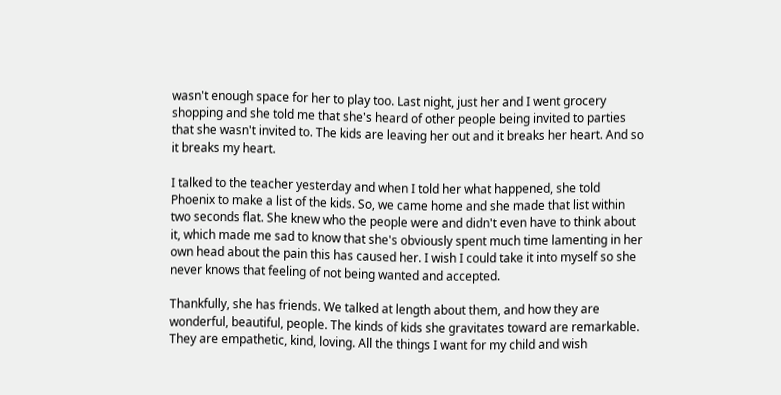wasn't enough space for her to play too. Last night, just her and I went grocery shopping and she told me that she's heard of other people being invited to parties that she wasn't invited to. The kids are leaving her out and it breaks her heart. And so it breaks my heart.

I talked to the teacher yesterday and when I told her what happened, she told Phoenix to make a list of the kids. So, we came home and she made that list within two seconds flat. She knew who the people were and didn't even have to think about it, which made me sad to know that she's obviously spent much time lamenting in her own head about the pain this has caused her. I wish I could take it into myself so she never knows that feeling of not being wanted and accepted.

Thankfully, she has friends. We talked at length about them, and how they are wonderful, beautiful, people. The kinds of kids she gravitates toward are remarkable. They are empathetic, kind, loving. All the things I want for my child and wish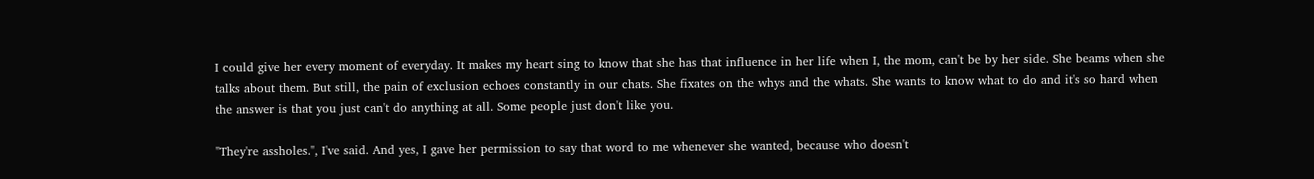I could give her every moment of everyday. It makes my heart sing to know that she has that influence in her life when I, the mom, can't be by her side. She beams when she talks about them. But still, the pain of exclusion echoes constantly in our chats. She fixates on the whys and the whats. She wants to know what to do and it's so hard when the answer is that you just can't do anything at all. Some people just don't like you.

"They're assholes.", I've said. And yes, I gave her permission to say that word to me whenever she wanted, because who doesn't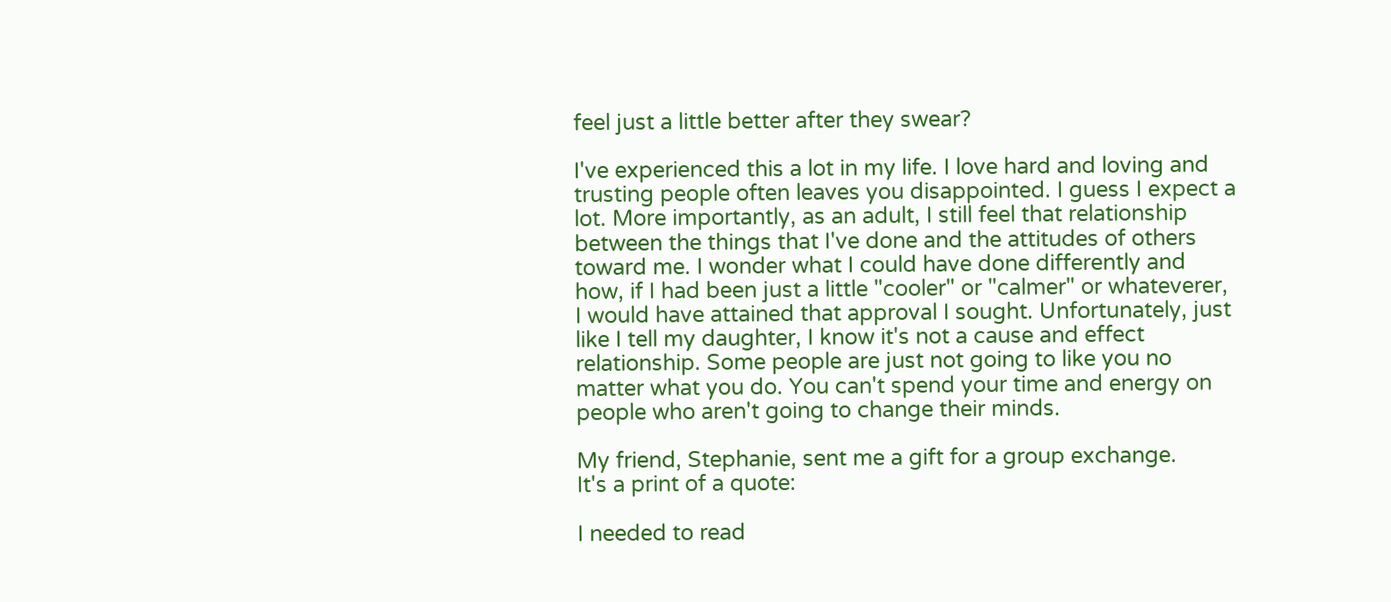feel just a little better after they swear?

I've experienced this a lot in my life. I love hard and loving and trusting people often leaves you disappointed. I guess I expect a lot. More importantly, as an adult, I still feel that relationship between the things that I've done and the attitudes of others toward me. I wonder what I could have done differently and how, if I had been just a little "cooler" or "calmer" or whateverer, I would have attained that approval I sought. Unfortunately, just like I tell my daughter, I know it's not a cause and effect relationship. Some people are just not going to like you no matter what you do. You can't spend your time and energy on people who aren't going to change their minds.

My friend, Stephanie, sent me a gift for a group exchange.
It's a print of a quote:

I needed to read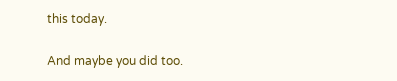this today.

And maybe you did too.